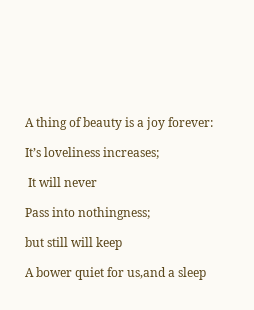A thing of beauty is a joy forever:

It’s loveliness increases;

 It will never

Pass into nothingness;

but still will keep

A bower quiet for us,and a sleep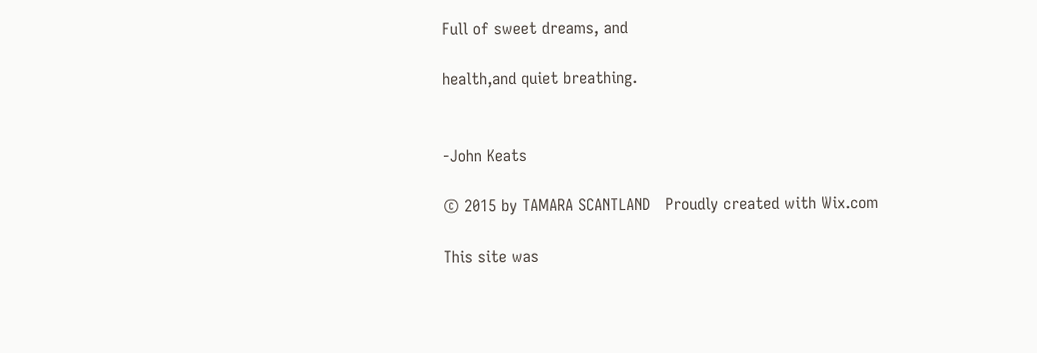Full of sweet dreams, and

health,and quiet breathing.


-John Keats

© 2015 by TAMARA SCANTLAND   Proudly created with Wix.com

This site was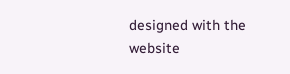designed with the
website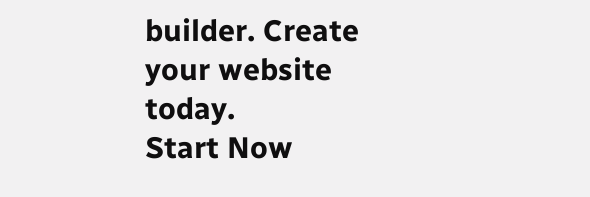builder. Create your website today.
Start Now